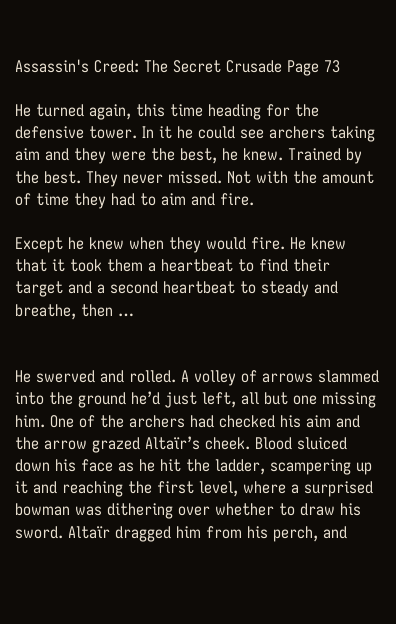Assassin's Creed: The Secret Crusade Page 73

He turned again, this time heading for the defensive tower. In it he could see archers taking aim and they were the best, he knew. Trained by the best. They never missed. Not with the amount of time they had to aim and fire.

Except he knew when they would fire. He knew that it took them a heartbeat to find their target and a second heartbeat to steady and breathe, then …


He swerved and rolled. A volley of arrows slammed into the ground he’d just left, all but one missing him. One of the archers had checked his aim and the arrow grazed Altaïr’s cheek. Blood sluiced down his face as he hit the ladder, scampering up it and reaching the first level, where a surprised bowman was dithering over whether to draw his sword. Altaïr dragged him from his perch, and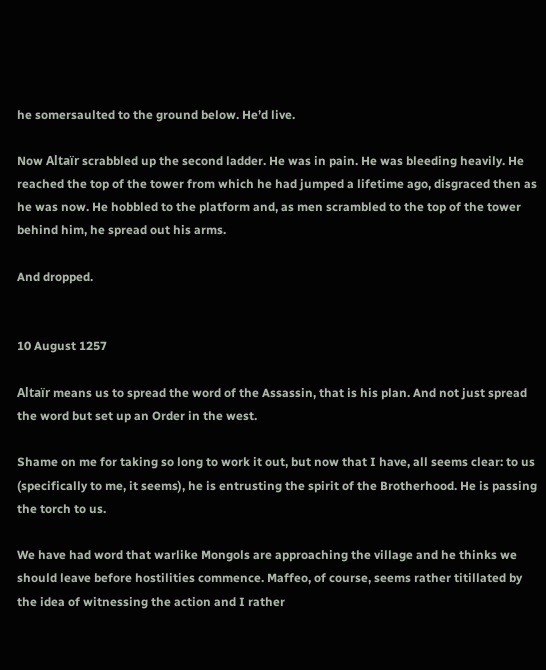he somersaulted to the ground below. He’d live.

Now Altaïr scrabbled up the second ladder. He was in pain. He was bleeding heavily. He reached the top of the tower from which he had jumped a lifetime ago, disgraced then as he was now. He hobbled to the platform and, as men scrambled to the top of the tower behind him, he spread out his arms.

And dropped.


10 August 1257

Altaïr means us to spread the word of the Assassin, that is his plan. And not just spread the word but set up an Order in the west.

Shame on me for taking so long to work it out, but now that I have, all seems clear: to us (specifically to me, it seems), he is entrusting the spirit of the Brotherhood. He is passing the torch to us.

We have had word that warlike Mongols are approaching the village and he thinks we should leave before hostilities commence. Maffeo, of course, seems rather titillated by the idea of witnessing the action and I rather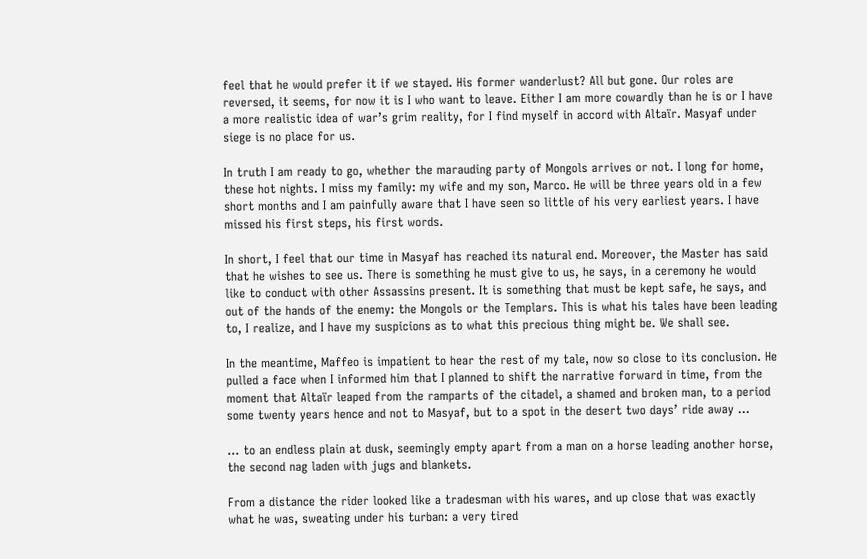feel that he would prefer it if we stayed. His former wanderlust? All but gone. Our roles are reversed, it seems, for now it is I who want to leave. Either I am more cowardly than he is or I have a more realistic idea of war’s grim reality, for I find myself in accord with Altaïr. Masyaf under siege is no place for us.

In truth I am ready to go, whether the marauding party of Mongols arrives or not. I long for home, these hot nights. I miss my family: my wife and my son, Marco. He will be three years old in a few short months and I am painfully aware that I have seen so little of his very earliest years. I have missed his first steps, his first words.

In short, I feel that our time in Masyaf has reached its natural end. Moreover, the Master has said that he wishes to see us. There is something he must give to us, he says, in a ceremony he would like to conduct with other Assassins present. It is something that must be kept safe, he says, and out of the hands of the enemy: the Mongols or the Templars. This is what his tales have been leading to, I realize, and I have my suspicions as to what this precious thing might be. We shall see.

In the meantime, Maffeo is impatient to hear the rest of my tale, now so close to its conclusion. He pulled a face when I informed him that I planned to shift the narrative forward in time, from the moment that Altaïr leaped from the ramparts of the citadel, a shamed and broken man, to a period some twenty years hence and not to Masyaf, but to a spot in the desert two days’ ride away …

… to an endless plain at dusk, seemingly empty apart from a man on a horse leading another horse, the second nag laden with jugs and blankets.

From a distance the rider looked like a tradesman with his wares, and up close that was exactly what he was, sweating under his turban: a very tired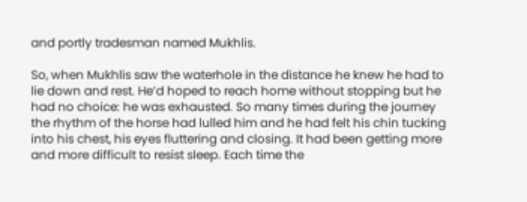and portly tradesman named Mukhlis.

So, when Mukhlis saw the waterhole in the distance he knew he had to lie down and rest. He’d hoped to reach home without stopping but he had no choice: he was exhausted. So many times during the journey the rhythm of the horse had lulled him and he had felt his chin tucking into his chest, his eyes fluttering and closing. It had been getting more and more difficult to resist sleep. Each time the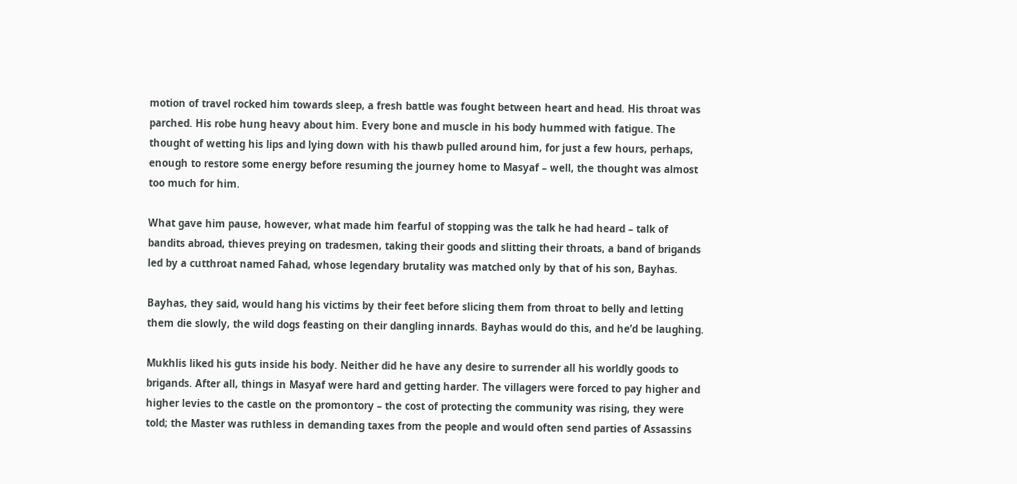motion of travel rocked him towards sleep, a fresh battle was fought between heart and head. His throat was parched. His robe hung heavy about him. Every bone and muscle in his body hummed with fatigue. The thought of wetting his lips and lying down with his thawb pulled around him, for just a few hours, perhaps, enough to restore some energy before resuming the journey home to Masyaf – well, the thought was almost too much for him.

What gave him pause, however, what made him fearful of stopping was the talk he had heard – talk of bandits abroad, thieves preying on tradesmen, taking their goods and slitting their throats, a band of brigands led by a cutthroat named Fahad, whose legendary brutality was matched only by that of his son, Bayhas.

Bayhas, they said, would hang his victims by their feet before slicing them from throat to belly and letting them die slowly, the wild dogs feasting on their dangling innards. Bayhas would do this, and he’d be laughing.

Mukhlis liked his guts inside his body. Neither did he have any desire to surrender all his worldly goods to brigands. After all, things in Masyaf were hard and getting harder. The villagers were forced to pay higher and higher levies to the castle on the promontory – the cost of protecting the community was rising, they were told; the Master was ruthless in demanding taxes from the people and would often send parties of Assassins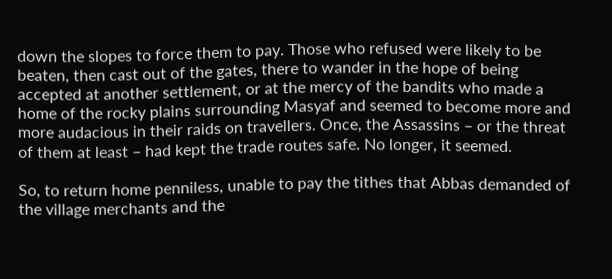down the slopes to force them to pay. Those who refused were likely to be beaten, then cast out of the gates, there to wander in the hope of being accepted at another settlement, or at the mercy of the bandits who made a home of the rocky plains surrounding Masyaf and seemed to become more and more audacious in their raids on travellers. Once, the Assassins – or the threat of them at least – had kept the trade routes safe. No longer, it seemed.

So, to return home penniless, unable to pay the tithes that Abbas demanded of the village merchants and the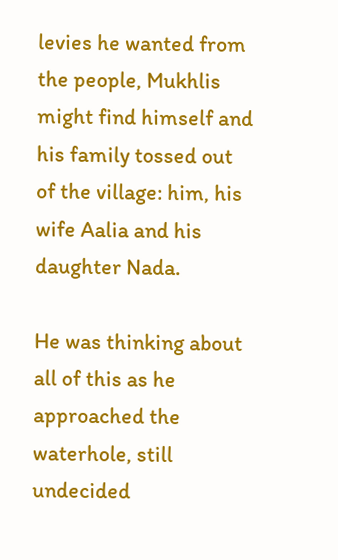levies he wanted from the people, Mukhlis might find himself and his family tossed out of the village: him, his wife Aalia and his daughter Nada.

He was thinking about all of this as he approached the waterhole, still undecided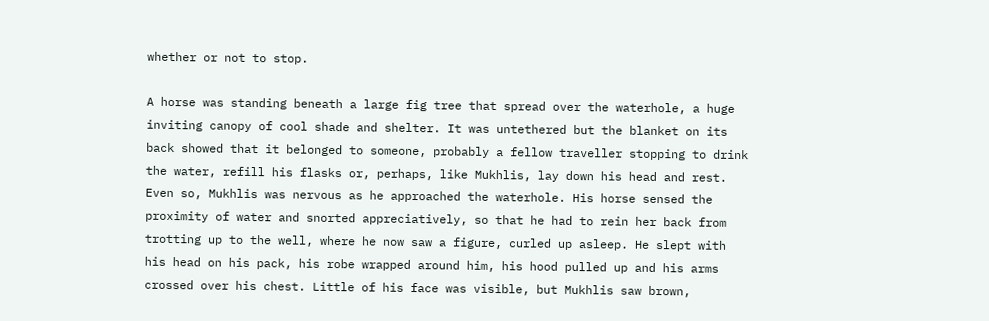whether or not to stop.

A horse was standing beneath a large fig tree that spread over the waterhole, a huge inviting canopy of cool shade and shelter. It was untethered but the blanket on its back showed that it belonged to someone, probably a fellow traveller stopping to drink the water, refill his flasks or, perhaps, like Mukhlis, lay down his head and rest. Even so, Mukhlis was nervous as he approached the waterhole. His horse sensed the proximity of water and snorted appreciatively, so that he had to rein her back from trotting up to the well, where he now saw a figure, curled up asleep. He slept with his head on his pack, his robe wrapped around him, his hood pulled up and his arms crossed over his chest. Little of his face was visible, but Mukhlis saw brown,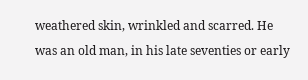weathered skin, wrinkled and scarred. He was an old man, in his late seventies or early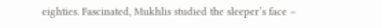eighties. Fascinated, Mukhlis studied the sleeper’s face –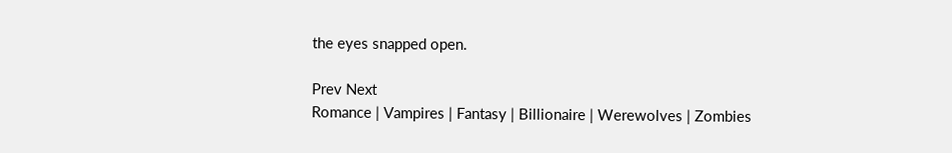the eyes snapped open.

Prev Next
Romance | Vampires | Fantasy | Billionaire | Werewolves | Zombies